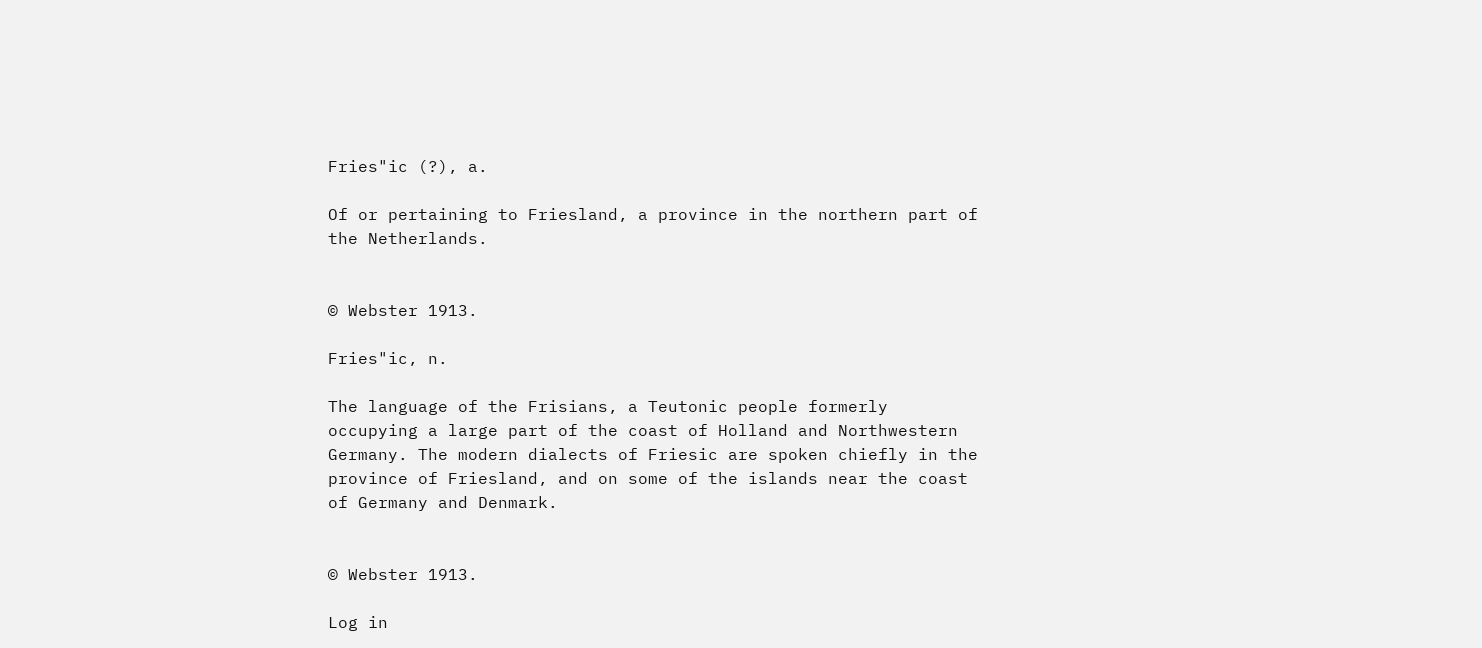Fries"ic (?), a.

Of or pertaining to Friesland, a province in the northern part of the Netherlands.


© Webster 1913.

Fries"ic, n.

The language of the Frisians, a Teutonic people formerly occupying a large part of the coast of Holland and Northwestern Germany. The modern dialects of Friesic are spoken chiefly in the province of Friesland, and on some of the islands near the coast of Germany and Denmark.


© Webster 1913.

Log in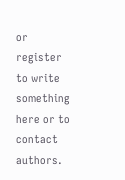or register to write something here or to contact authors.